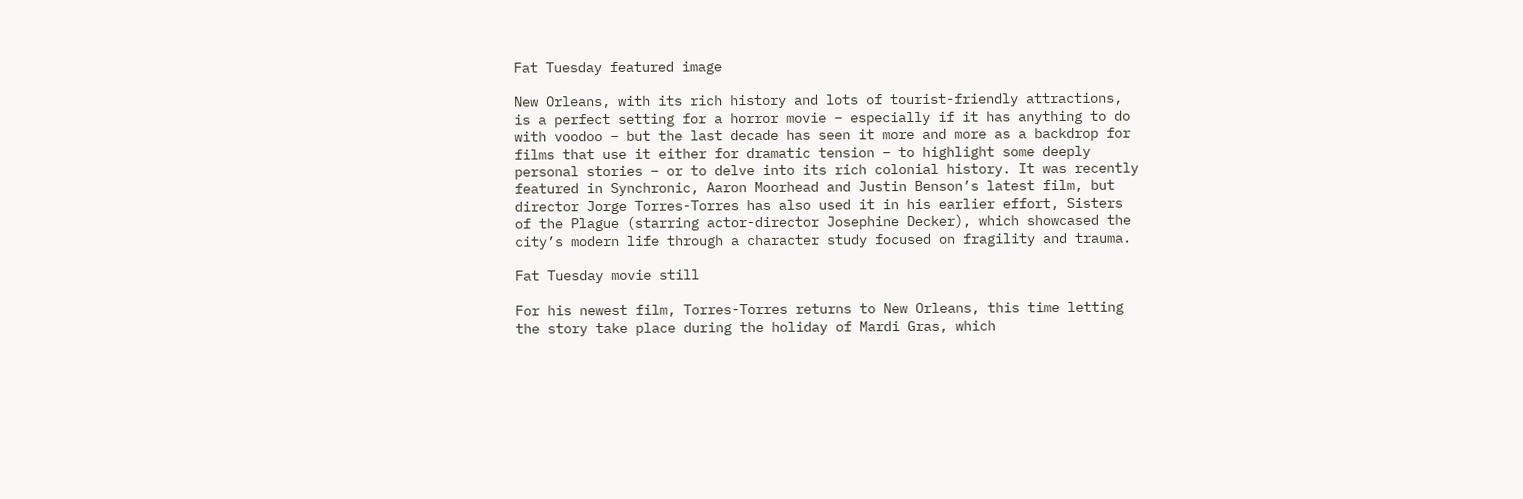Fat Tuesday featured image

New Orleans, with its rich history and lots of tourist-friendly attractions, is a perfect setting for a horror movie – especially if it has anything to do with voodoo – but the last decade has seen it more and more as a backdrop for films that use it either for dramatic tension – to highlight some deeply personal stories – or to delve into its rich colonial history. It was recently featured in Synchronic, Aaron Moorhead and Justin Benson’s latest film, but director Jorge Torres-Torres has also used it in his earlier effort, Sisters of the Plague (starring actor-director Josephine Decker), which showcased the city’s modern life through a character study focused on fragility and trauma.

Fat Tuesday movie still

For his newest film, Torres-Torres returns to New Orleans, this time letting the story take place during the holiday of Mardi Gras, which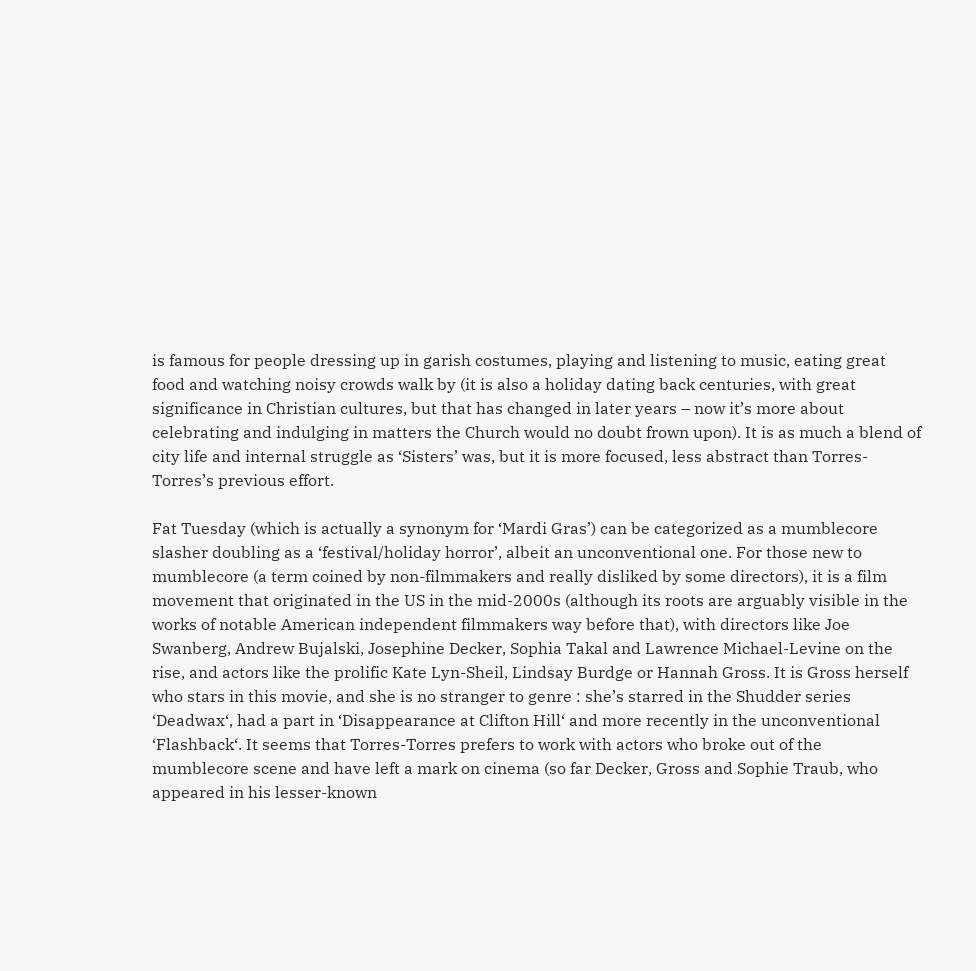is famous for people dressing up in garish costumes, playing and listening to music, eating great food and watching noisy crowds walk by (it is also a holiday dating back centuries, with great significance in Christian cultures, but that has changed in later years – now it’s more about celebrating and indulging in matters the Church would no doubt frown upon). It is as much a blend of city life and internal struggle as ‘Sisters’ was, but it is more focused, less abstract than Torres-Torres’s previous effort.

Fat Tuesday (which is actually a synonym for ‘Mardi Gras’) can be categorized as a mumblecore slasher doubling as a ‘festival/holiday horror’, albeit an unconventional one. For those new to mumblecore (a term coined by non-filmmakers and really disliked by some directors), it is a film movement that originated in the US in the mid-2000s (although its roots are arguably visible in the works of notable American independent filmmakers way before that), with directors like Joe Swanberg, Andrew Bujalski, Josephine Decker, Sophia Takal and Lawrence Michael-Levine on the rise, and actors like the prolific Kate Lyn-Sheil, Lindsay Burdge or Hannah Gross. It is Gross herself who stars in this movie, and she is no stranger to genre : she’s starred in the Shudder series ‘Deadwax‘, had a part in ‘Disappearance at Clifton Hill‘ and more recently in the unconventional ‘Flashback‘. It seems that Torres-Torres prefers to work with actors who broke out of the mumblecore scene and have left a mark on cinema (so far Decker, Gross and Sophie Traub, who appeared in his lesser-known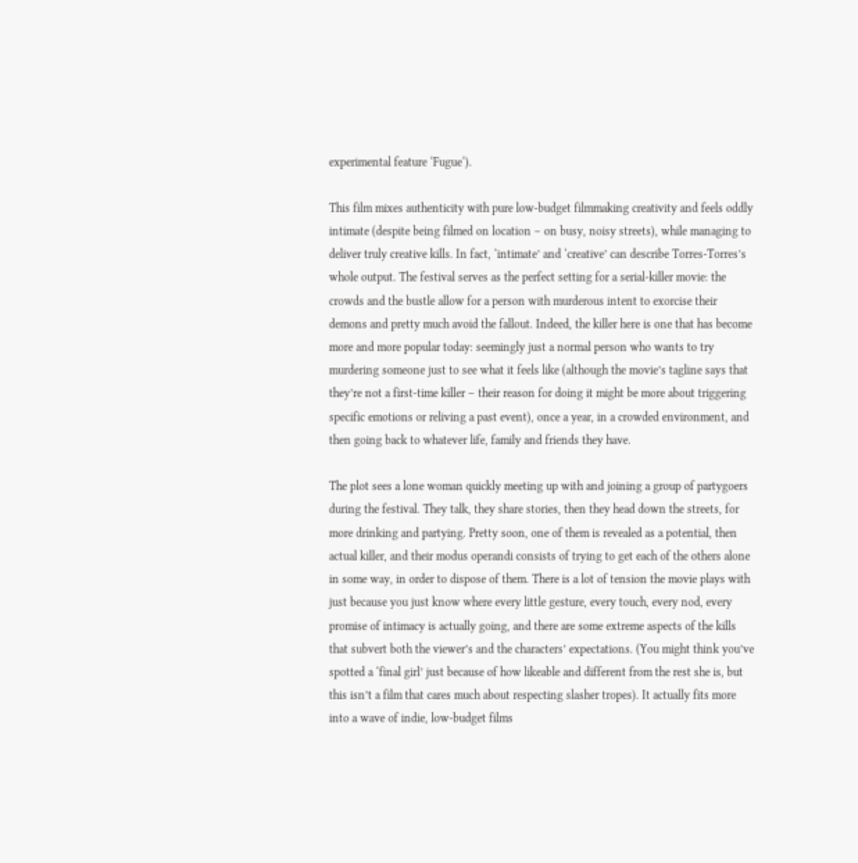experimental feature ‘Fugue‘).

This film mixes authenticity with pure low-budget filmmaking creativity and feels oddly intimate (despite being filmed on location – on busy, noisy streets), while managing to deliver truly creative kills. In fact, ‘intimate’ and ‘creative’ can describe Torres-Torres’s whole output. The festival serves as the perfect setting for a serial-killer movie: the crowds and the bustle allow for a person with murderous intent to exorcise their demons and pretty much avoid the fallout. Indeed, the killer here is one that has become more and more popular today: seemingly just a normal person who wants to try murdering someone just to see what it feels like (although the movie’s tagline says that they’re not a first-time killer – their reason for doing it might be more about triggering specific emotions or reliving a past event), once a year, in a crowded environment, and then going back to whatever life, family and friends they have.

The plot sees a lone woman quickly meeting up with and joining a group of partygoers during the festival. They talk, they share stories, then they head down the streets, for more drinking and partying. Pretty soon, one of them is revealed as a potential, then actual killer, and their modus operandi consists of trying to get each of the others alone in some way, in order to dispose of them. There is a lot of tension the movie plays with just because you just know where every little gesture, every touch, every nod, every promise of intimacy is actually going, and there are some extreme aspects of the kills that subvert both the viewer’s and the characters’ expectations. (You might think you’ve spotted a ‘final girl’ just because of how likeable and different from the rest she is, but this isn’t a film that cares much about respecting slasher tropes). It actually fits more into a wave of indie, low-budget films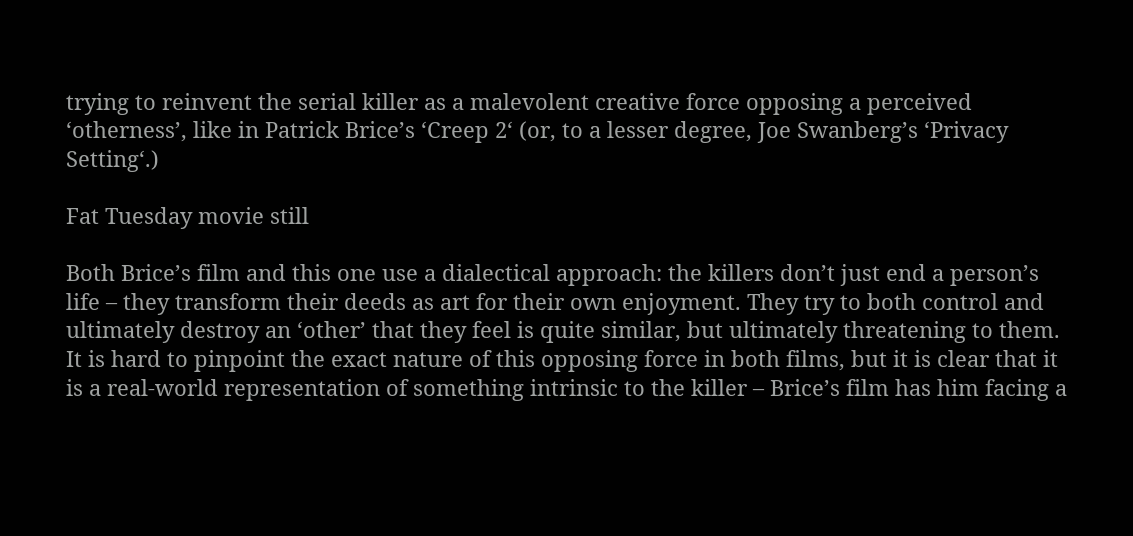trying to reinvent the serial killer as a malevolent creative force opposing a perceived ‘otherness’, like in Patrick Brice’s ‘Creep 2‘ (or, to a lesser degree, Joe Swanberg’s ‘Privacy Setting‘.)

Fat Tuesday movie still

Both Brice’s film and this one use a dialectical approach: the killers don’t just end a person’s life – they transform their deeds as art for their own enjoyment. They try to both control and ultimately destroy an ‘other’ that they feel is quite similar, but ultimately threatening to them. It is hard to pinpoint the exact nature of this opposing force in both films, but it is clear that it is a real-world representation of something intrinsic to the killer – Brice’s film has him facing a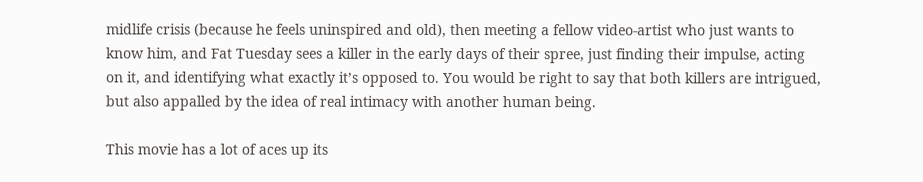midlife crisis (because he feels uninspired and old), then meeting a fellow video-artist who just wants to know him, and Fat Tuesday sees a killer in the early days of their spree, just finding their impulse, acting on it, and identifying what exactly it’s opposed to. You would be right to say that both killers are intrigued, but also appalled by the idea of real intimacy with another human being.

This movie has a lot of aces up its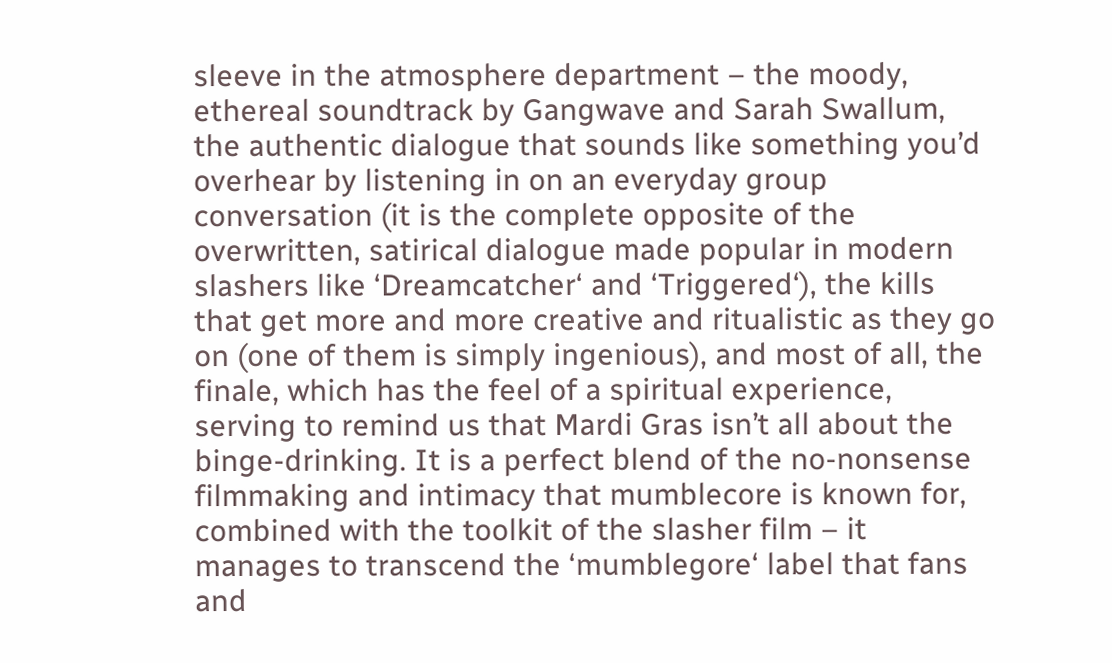sleeve in the atmosphere department – the moody, ethereal soundtrack by Gangwave and Sarah Swallum, the authentic dialogue that sounds like something you’d overhear by listening in on an everyday group conversation (it is the complete opposite of the overwritten, satirical dialogue made popular in modern slashers like ‘Dreamcatcher‘ and ‘Triggered‘), the kills that get more and more creative and ritualistic as they go on (one of them is simply ingenious), and most of all, the finale, which has the feel of a spiritual experience, serving to remind us that Mardi Gras isn’t all about the binge-drinking. It is a perfect blend of the no-nonsense filmmaking and intimacy that mumblecore is known for, combined with the toolkit of the slasher film – it manages to transcend the ‘mumblegore‘ label that fans and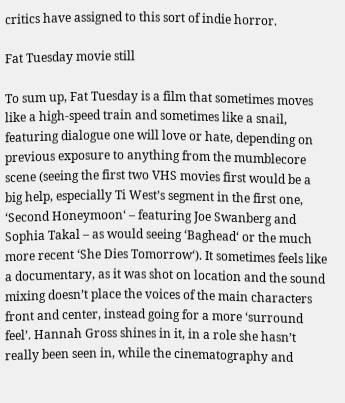critics have assigned to this sort of indie horror.

Fat Tuesday movie still

To sum up, Fat Tuesday is a film that sometimes moves like a high-speed train and sometimes like a snail, featuring dialogue one will love or hate, depending on previous exposure to anything from the mumblecore scene (seeing the first two VHS movies first would be a big help, especially Ti West’s segment in the first one, ‘Second Honeymoon‘ – featuring Joe Swanberg and Sophia Takal – as would seeing ‘Baghead‘ or the much more recent ‘She Dies Tomorrow‘). It sometimes feels like a documentary, as it was shot on location and the sound mixing doesn’t place the voices of the main characters front and center, instead going for a more ‘surround feel’. Hannah Gross shines in it, in a role she hasn’t really been seen in, while the cinematography and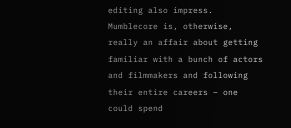editing also impress. Mumblecore is, otherwise, really an affair about getting familiar with a bunch of actors and filmmakers and following their entire careers – one could spend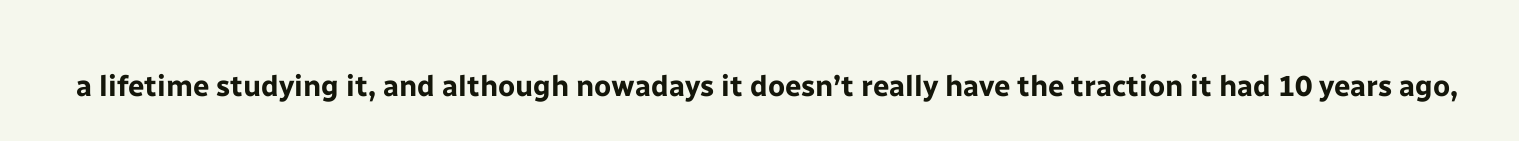a lifetime studying it, and although nowadays it doesn’t really have the traction it had 10 years ago,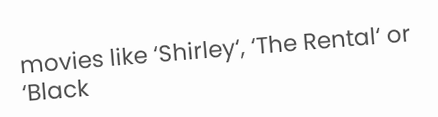movies like ‘Shirley‘, ‘The Rental‘ or ‘Black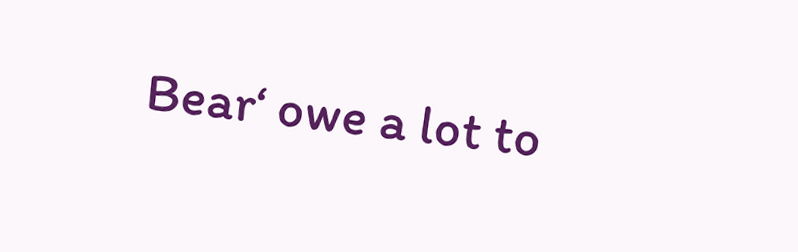Bear‘ owe a lot to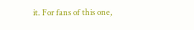it. For fans of this one,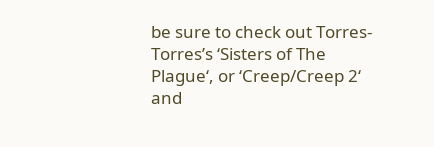be sure to check out Torres-Torres’s ‘Sisters of The Plague‘, or ‘Creep/Creep 2‘ and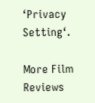‘Privacy Setting‘.

More Film Reviews